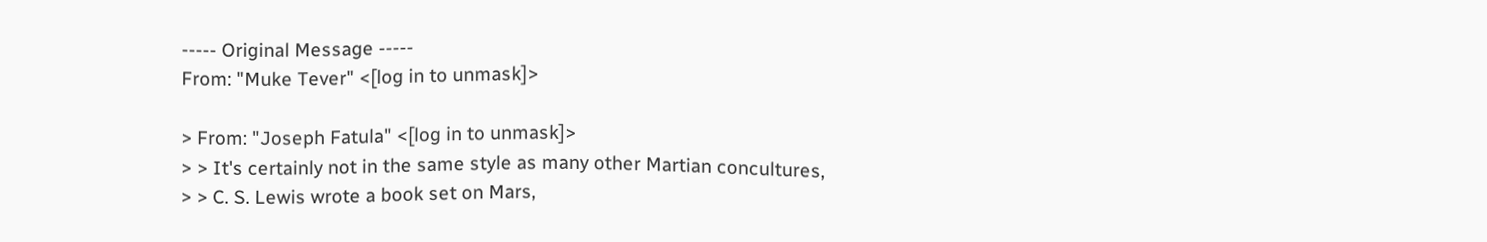----- Original Message -----
From: "Muke Tever" <[log in to unmask]>

> From: "Joseph Fatula" <[log in to unmask]>
> > It's certainly not in the same style as many other Martian concultures,
> > C. S. Lewis wrote a book set on Mars,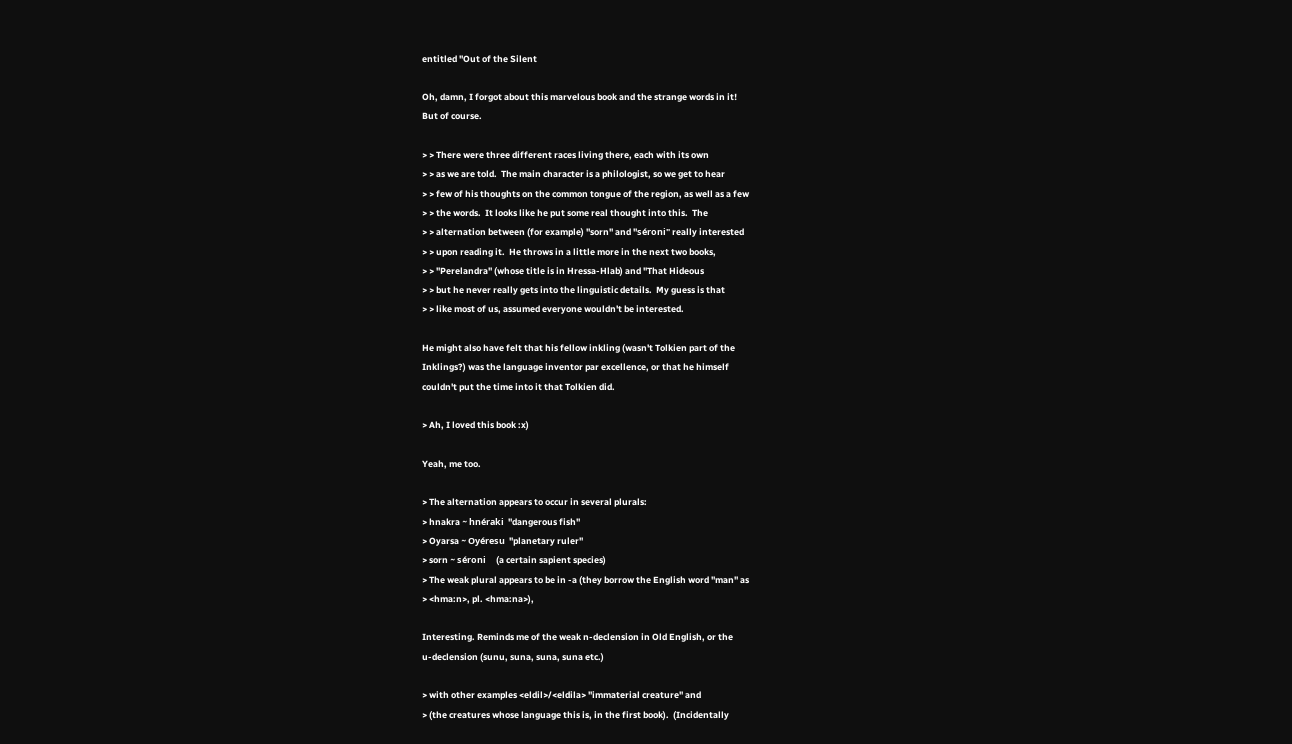entitled "Out of the Silent

Oh, damn, I forgot about this marvelous book and the strange words in it!
But of course.

> > There were three different races living there, each with its own
> > as we are told.  The main character is a philologist, so we get to hear
> > few of his thoughts on the common tongue of the region, as well as a few
> > the words.  It looks like he put some real thought into this.  The
> > alternation between (for example) "sorn" and "séroni" really interested
> > upon reading it.  He throws in a little more in the next two books,
> > "Perelandra" (whose title is in Hressa-Hlab) and "That Hideous
> > but he never really gets into the linguistic details.  My guess is that
> > like most of us, assumed everyone wouldn't be interested.

He might also have felt that his fellow inkling (wasn't Tolkien part of the
Inklings?) was the language inventor par excellence, or that he himself
couldn't put the time into it that Tolkien did.

> Ah, I loved this book :x)

Yeah, me too.

> The alternation appears to occur in several plurals:
> hnakra ~ hnéraki  "dangerous fish"
> Oyarsa ~ Oyéresu  "planetary ruler"
> sorn ~ séroni     (a certain sapient species)
> The weak plural appears to be in -a (they borrow the English word "man" as
> <hma:n>, pl. <hma:na>),

Interesting. Reminds me of the weak n-declension in Old English, or the
u-declension (sunu, suna, suna, suna etc.)

> with other examples <eldil>/<eldila> "immaterial creature" and
> (the creatures whose language this is, in the first book).  (Incidentally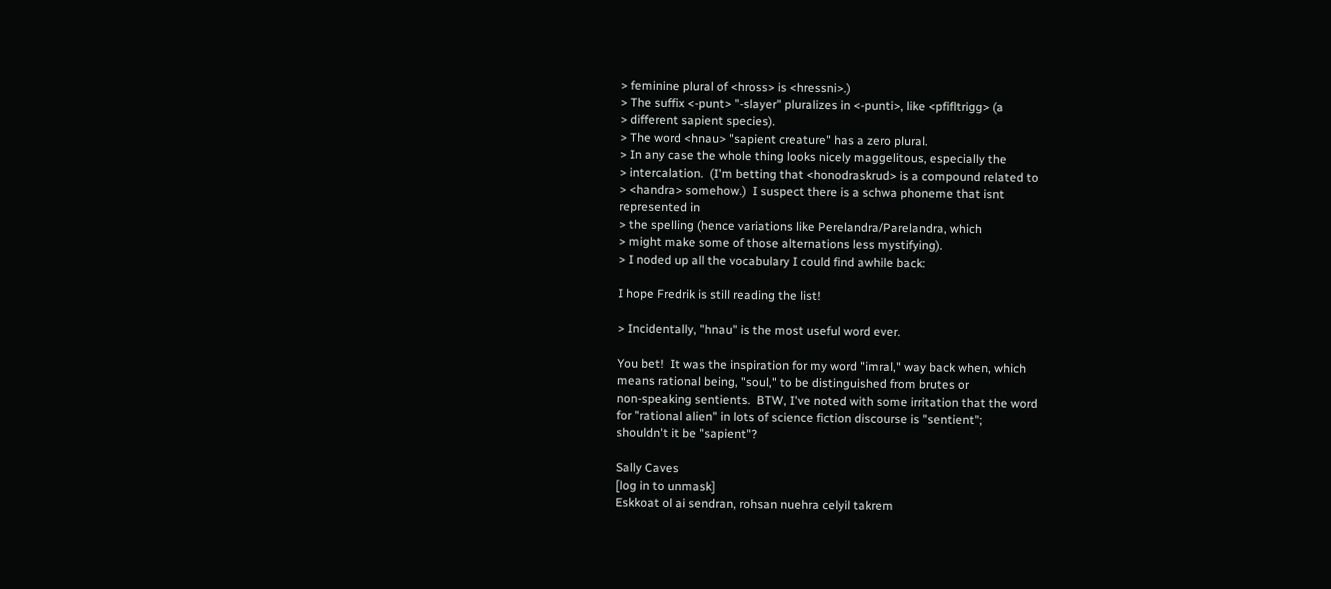> feminine plural of <hross> is <hressni>.)
> The suffix <-punt> "-slayer" pluralizes in <-punti>, like <pfifltrigg> (a
> different sapient species).
> The word <hnau> "sapient creature" has a zero plural.
> In any case the whole thing looks nicely maggelitous, especially the
> intercalation.  (I'm betting that <honodraskrud> is a compound related to
> <handra> somehow.)  I suspect there is a schwa phoneme that isnt
represented in
> the spelling (hence variations like Perelandra/Parelandra, which
> might make some of those alternations less mystifying).
> I noded up all the vocabulary I could find awhile back:

I hope Fredrik is still reading the list!

> Incidentally, "hnau" is the most useful word ever.

You bet!  It was the inspiration for my word "imral," way back when, which
means rational being, "soul," to be distinguished from brutes or
non-speaking sentients.  BTW, I've noted with some irritation that the word
for "rational alien" in lots of science fiction discourse is "sentient";
shouldn't it be "sapient"?

Sally Caves
[log in to unmask]
Eskkoat ol ai sendran, rohsan nuehra celyil takrem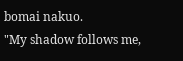bomai nakuo.
"My shadow follows me,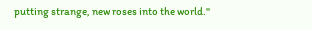putting strange, new roses into the world."